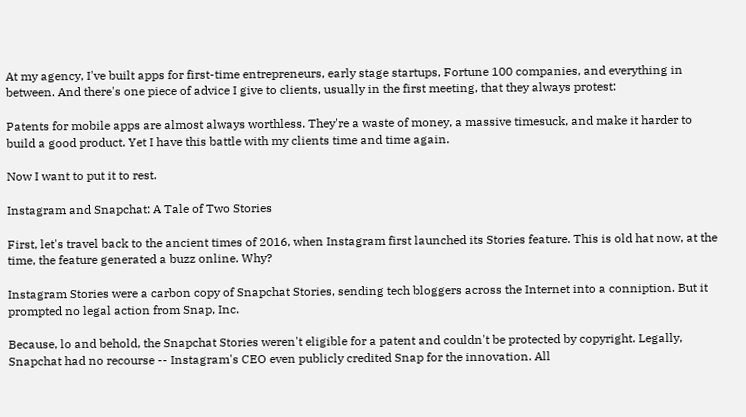At my agency, I've built apps for first-time entrepreneurs, early stage startups, Fortune 100 companies, and everything in between. And there's one piece of advice I give to clients, usually in the first meeting, that they always protest:

Patents for mobile apps are almost always worthless. They're a waste of money, a massive timesuck, and make it harder to build a good product. Yet I have this battle with my clients time and time again.

Now I want to put it to rest.

Instagram and Snapchat: A Tale of Two Stories

First, let's travel back to the ancient times of 2016, when Instagram first launched its Stories feature. This is old hat now, at the time, the feature generated a buzz online. Why?

Instagram Stories were a carbon copy of Snapchat Stories, sending tech bloggers across the Internet into a conniption. But it prompted no legal action from Snap, Inc.

Because, lo and behold, the Snapchat Stories weren't eligible for a patent and couldn't be protected by copyright. Legally, Snapchat had no recourse -- Instagram's CEO even publicly credited Snap for the innovation. All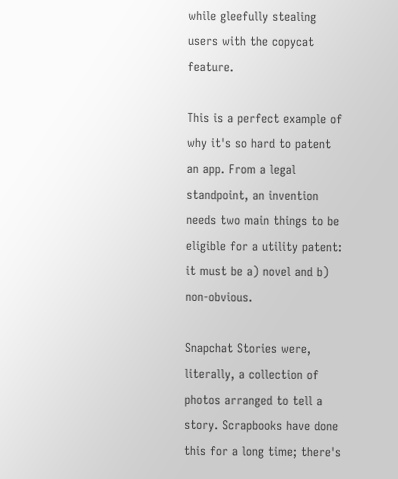while gleefully stealing users with the copycat feature.

This is a perfect example of why it's so hard to patent an app. From a legal standpoint, an invention needs two main things to be eligible for a utility patent: it must be a) novel and b) non-obvious.

Snapchat Stories were, literally, a collection of photos arranged to tell a story. Scrapbooks have done this for a long time; there's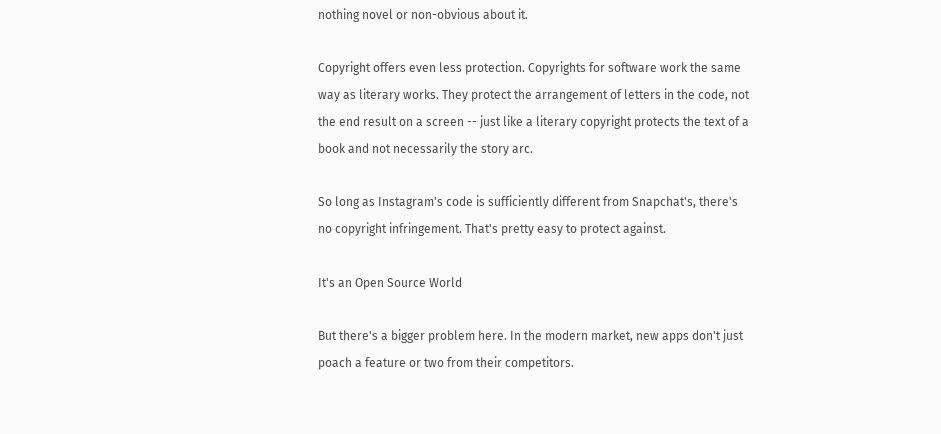nothing novel or non-obvious about it.

Copyright offers even less protection. Copyrights for software work the same way as literary works. They protect the arrangement of letters in the code, not the end result on a screen -- just like a literary copyright protects the text of a book and not necessarily the story arc.

So long as Instagram's code is sufficiently different from Snapchat's, there's no copyright infringement. That's pretty easy to protect against.

It's an Open Source World

But there's a bigger problem here. In the modern market, new apps don't just poach a feature or two from their competitors.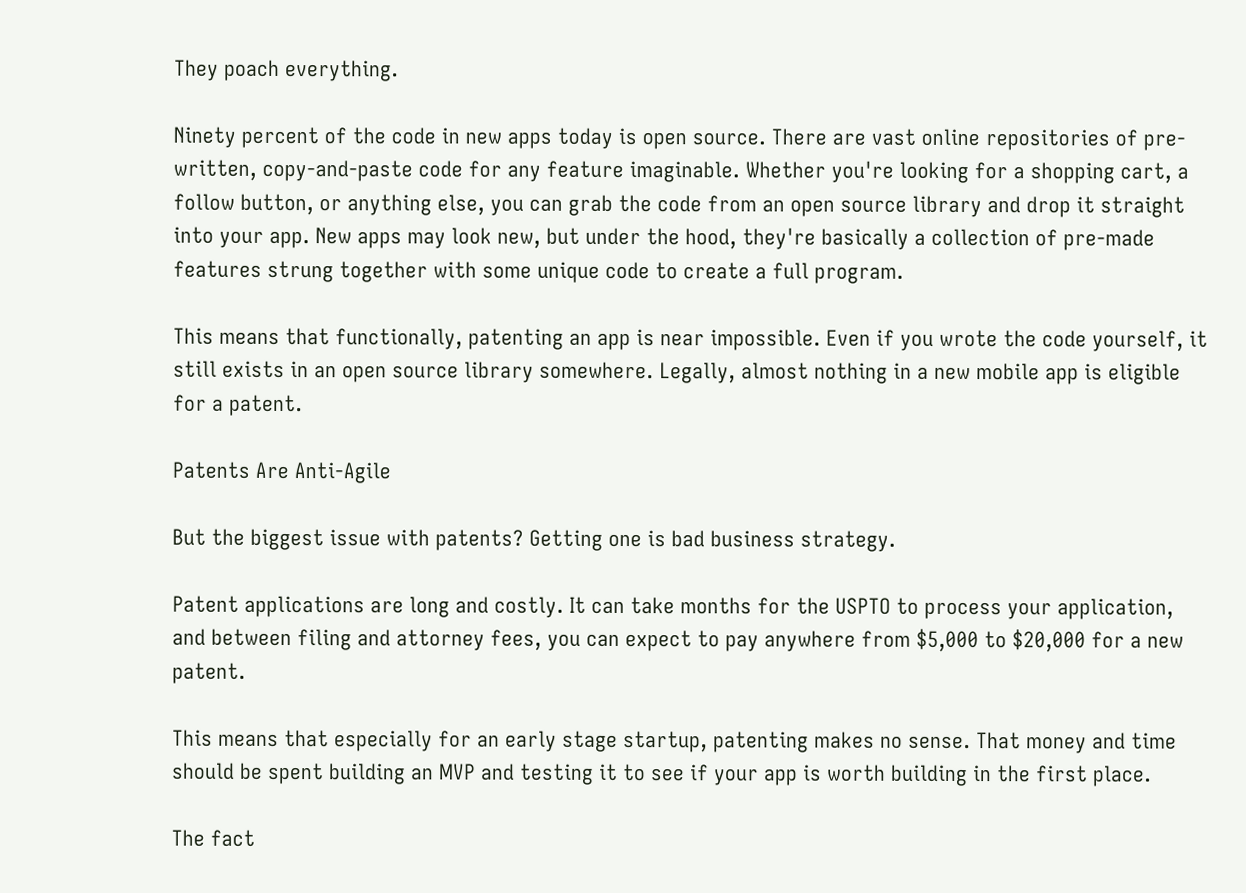They poach everything.

Ninety percent of the code in new apps today is open source. There are vast online repositories of pre-written, copy-and-paste code for any feature imaginable. Whether you're looking for a shopping cart, a follow button, or anything else, you can grab the code from an open source library and drop it straight into your app. New apps may look new, but under the hood, they're basically a collection of pre-made features strung together with some unique code to create a full program.

This means that functionally, patenting an app is near impossible. Even if you wrote the code yourself, it still exists in an open source library somewhere. Legally, almost nothing in a new mobile app is eligible for a patent.

Patents Are Anti-Agile

But the biggest issue with patents? Getting one is bad business strategy.

Patent applications are long and costly. It can take months for the USPTO to process your application, and between filing and attorney fees, you can expect to pay anywhere from $5,000 to $20,000 for a new patent.

This means that especially for an early stage startup, patenting makes no sense. That money and time should be spent building an MVP and testing it to see if your app is worth building in the first place.

The fact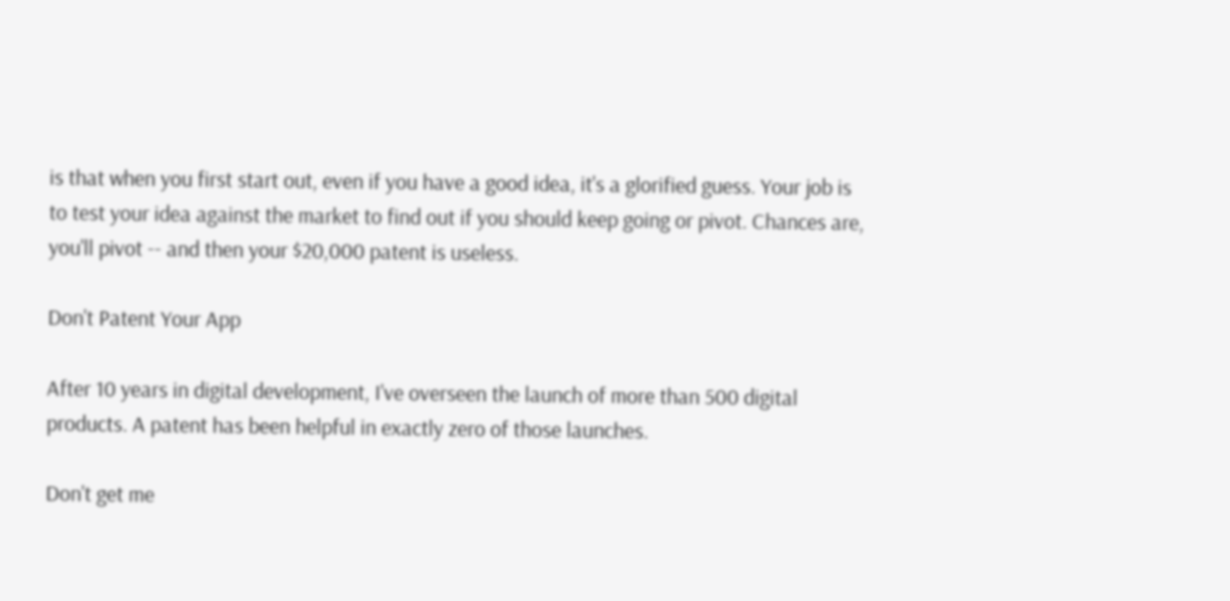is that when you first start out, even if you have a good idea, it's a glorified guess. Your job is to test your idea against the market to find out if you should keep going or pivot. Chances are, you'll pivot -- and then your $20,000 patent is useless.

Don't Patent Your App

After 10 years in digital development, I've overseen the launch of more than 500 digital products. A patent has been helpful in exactly zero of those launches.

Don't get me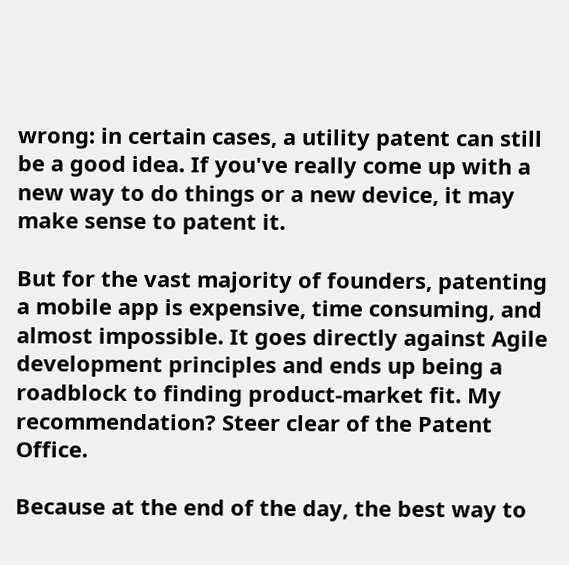wrong: in certain cases, a utility patent can still be a good idea. If you've really come up with a new way to do things or a new device, it may make sense to patent it.

But for the vast majority of founders, patenting a mobile app is expensive, time consuming, and almost impossible. It goes directly against Agile development principles and ends up being a roadblock to finding product-market fit. My recommendation? Steer clear of the Patent Office.

Because at the end of the day, the best way to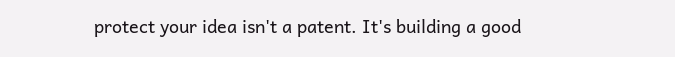protect your idea isn't a patent. It's building a good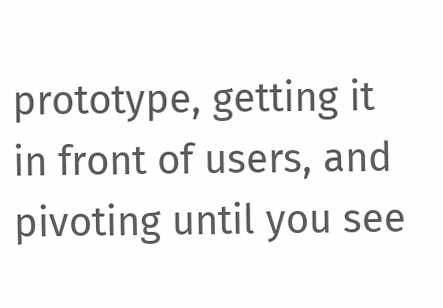prototype, getting it in front of users, and pivoting until you see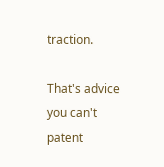traction.

That's advice you can't patent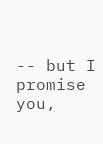-- but I promise you,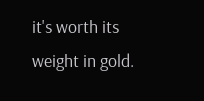it's worth its weight in gold.